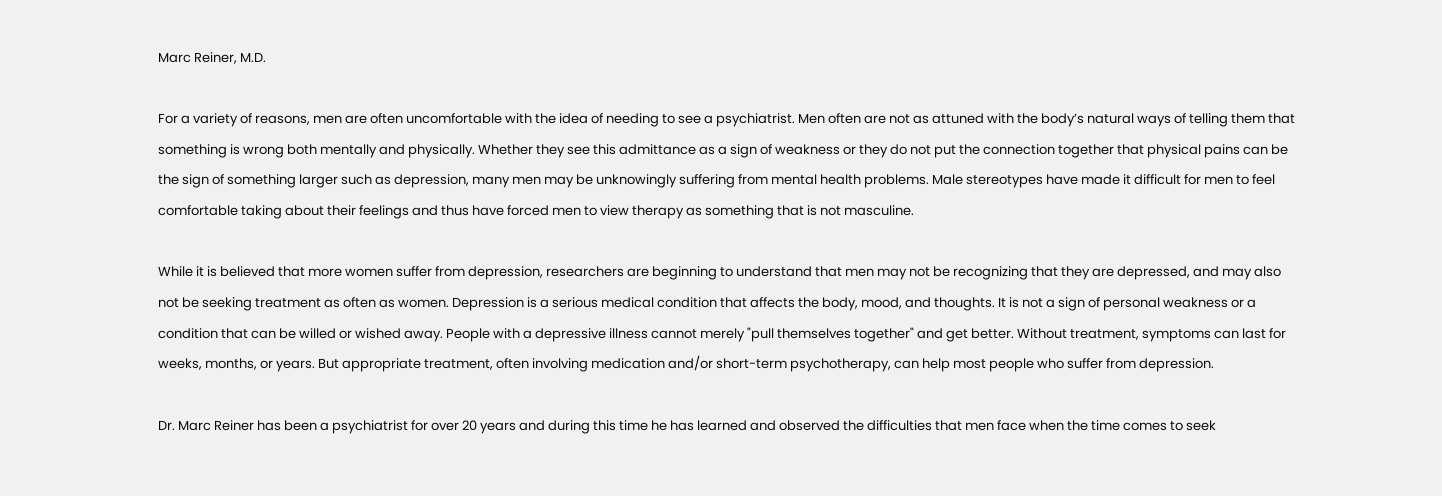Marc Reiner, M.D.

For a variety of reasons, men are often uncomfortable with the idea of needing to see a psychiatrist. Men often are not as attuned with the body’s natural ways of telling them that something is wrong both mentally and physically. Whether they see this admittance as a sign of weakness or they do not put the connection together that physical pains can be the sign of something larger such as depression, many men may be unknowingly suffering from mental health problems. Male stereotypes have made it difficult for men to feel comfortable taking about their feelings and thus have forced men to view therapy as something that is not masculine.

While it is believed that more women suffer from depression, researchers are beginning to understand that men may not be recognizing that they are depressed, and may also not be seeking treatment as often as women. Depression is a serious medical condition that affects the body, mood, and thoughts. It is not a sign of personal weakness or a condition that can be willed or wished away. People with a depressive illness cannot merely "pull themselves together" and get better. Without treatment, symptoms can last for weeks, months, or years. But appropriate treatment, often involving medication and/or short-term psychotherapy, can help most people who suffer from depression.

Dr. Marc Reiner has been a psychiatrist for over 20 years and during this time he has learned and observed the difficulties that men face when the time comes to seek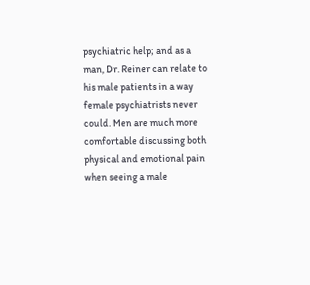psychiatric help; and as a man, Dr. Reiner can relate to his male patients in a way female psychiatrists never could. Men are much more comfortable discussing both physical and emotional pain when seeing a male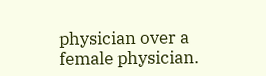physician over a female physician.